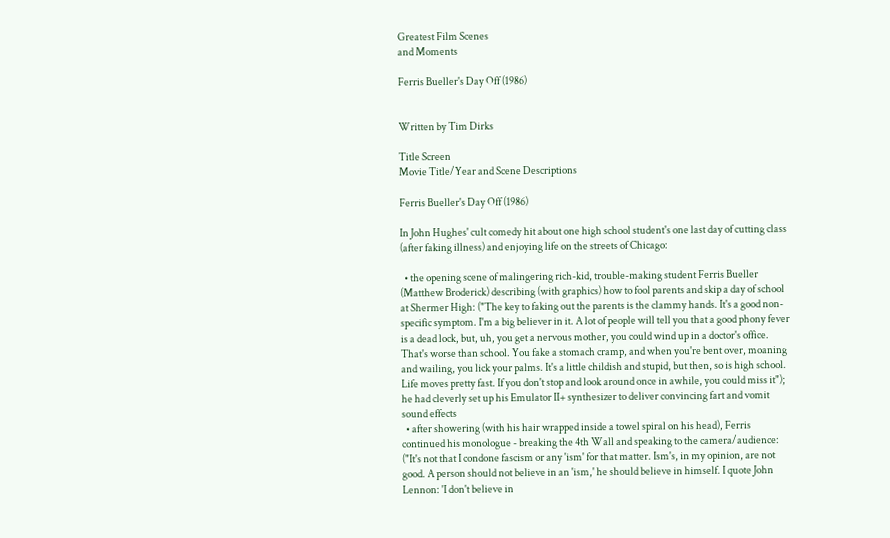Greatest Film Scenes
and Moments

Ferris Bueller's Day Off (1986)


Written by Tim Dirks

Title Screen
Movie Title/Year and Scene Descriptions

Ferris Bueller's Day Off (1986)

In John Hughes' cult comedy hit about one high school student's one last day of cutting class (after faking illness) and enjoying life on the streets of Chicago:

  • the opening scene of malingering rich-kid, trouble-making student Ferris Bueller (Matthew Broderick) describing (with graphics) how to fool parents and skip a day of school at Shermer High: ("The key to faking out the parents is the clammy hands. It's a good non-specific symptom. I'm a big believer in it. A lot of people will tell you that a good phony fever is a dead lock, but, uh, you get a nervous mother, you could wind up in a doctor's office. That's worse than school. You fake a stomach cramp, and when you're bent over, moaning and wailing, you lick your palms. It's a little childish and stupid, but then, so is high school. Life moves pretty fast. If you don't stop and look around once in awhile, you could miss it"); he had cleverly set up his Emulator II+ synthesizer to deliver convincing fart and vomit sound effects
  • after showering (with his hair wrapped inside a towel spiral on his head), Ferris continued his monologue - breaking the 4th Wall and speaking to the camera/audience: ("It's not that I condone fascism or any 'ism' for that matter. Ism's, in my opinion, are not good. A person should not believe in an 'ism,' he should believe in himself. I quote John Lennon: 'I don't believe in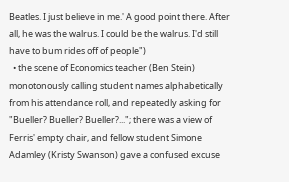Beatles. I just believe in me.' A good point there. After all, he was the walrus. I could be the walrus. I'd still have to bum rides off of people")
  • the scene of Economics teacher (Ben Stein) monotonously calling student names alphabetically from his attendance roll, and repeatedly asking for "Bueller? Bueller? Bueller?..."; there was a view of Ferris' empty chair, and fellow student Simone Adamley (Kristy Swanson) gave a confused excuse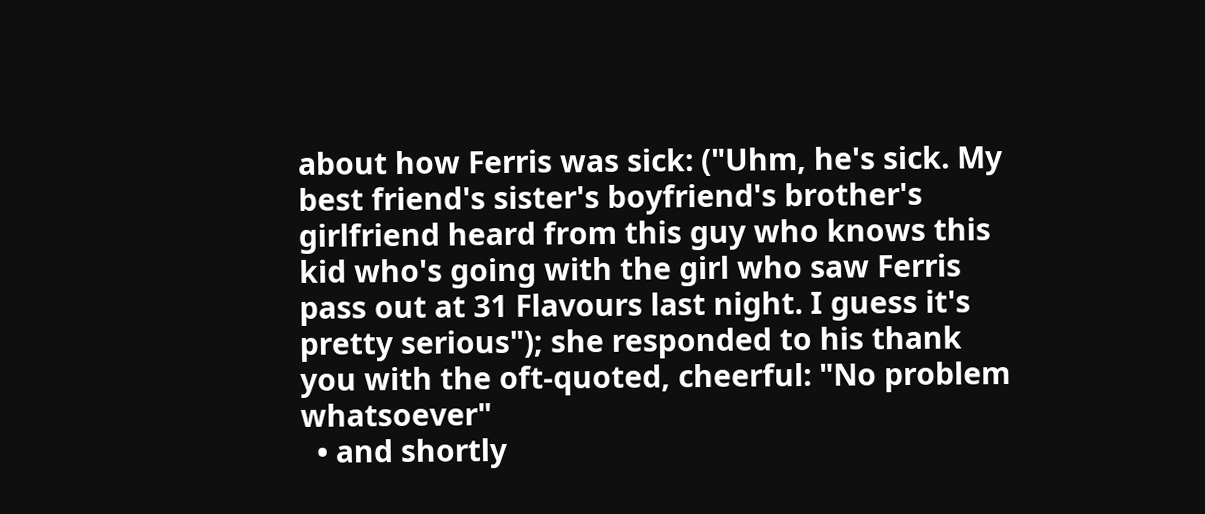about how Ferris was sick: ("Uhm, he's sick. My best friend's sister's boyfriend's brother's girlfriend heard from this guy who knows this kid who's going with the girl who saw Ferris pass out at 31 Flavours last night. I guess it's pretty serious"); she responded to his thank you with the oft-quoted, cheerful: "No problem whatsoever"
  • and shortly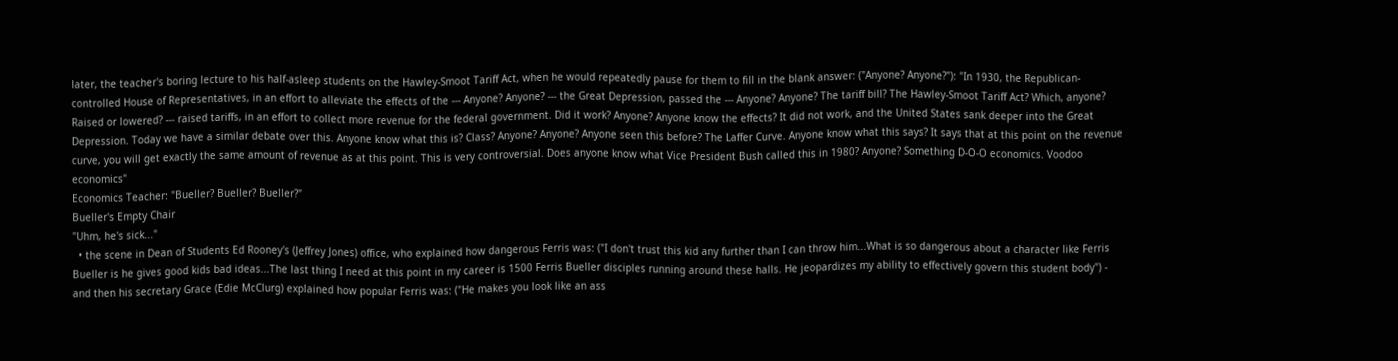later, the teacher's boring lecture to his half-asleep students on the Hawley-Smoot Tariff Act, when he would repeatedly pause for them to fill in the blank answer: ("Anyone? Anyone?"): "In 1930, the Republican-controlled House of Representatives, in an effort to alleviate the effects of the --- Anyone? Anyone? --- the Great Depression, passed the --- Anyone? Anyone? The tariff bill? The Hawley-Smoot Tariff Act? Which, anyone? Raised or lowered? --- raised tariffs, in an effort to collect more revenue for the federal government. Did it work? Anyone? Anyone know the effects? It did not work, and the United States sank deeper into the Great Depression. Today we have a similar debate over this. Anyone know what this is? Class? Anyone? Anyone? Anyone seen this before? The Laffer Curve. Anyone know what this says? It says that at this point on the revenue curve, you will get exactly the same amount of revenue as at this point. This is very controversial. Does anyone know what Vice President Bush called this in 1980? Anyone? Something D-O-O economics. Voodoo economics"
Economics Teacher: "Bueller? Bueller? Bueller?"
Bueller's Empty Chair
"Uhm, he's sick..."
  • the scene in Dean of Students Ed Rooney's (Jeffrey Jones) office, who explained how dangerous Ferris was: ("I don't trust this kid any further than I can throw him...What is so dangerous about a character like Ferris Bueller is he gives good kids bad ideas...The last thing I need at this point in my career is 1500 Ferris Bueller disciples running around these halls. He jeopardizes my ability to effectively govern this student body") - and then his secretary Grace (Edie McClurg) explained how popular Ferris was: ("He makes you look like an ass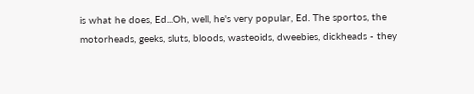is what he does, Ed...Oh, well, he's very popular, Ed. The sportos, the motorheads, geeks, sluts, bloods, wasteoids, dweebies, dickheads - they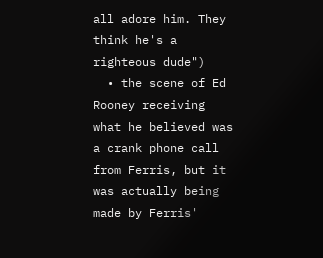all adore him. They think he's a righteous dude")
  • the scene of Ed Rooney receiving what he believed was a crank phone call from Ferris, but it was actually being made by Ferris'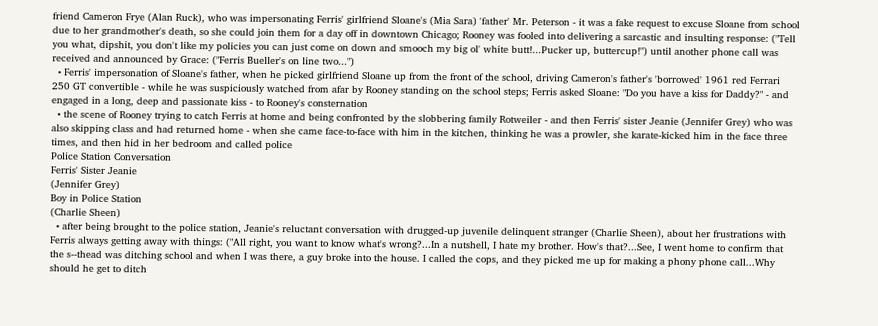friend Cameron Frye (Alan Ruck), who was impersonating Ferris' girlfriend Sloane's (Mia Sara) 'father' Mr. Peterson - it was a fake request to excuse Sloane from school due to her grandmother's death, so she could join them for a day off in downtown Chicago; Rooney was fooled into delivering a sarcastic and insulting response: ("Tell you what, dipshit, you don't like my policies you can just come on down and smooch my big ol' white butt!...Pucker up, buttercup!") until another phone call was received and announced by Grace: ("Ferris Bueller's on line two...")
  • Ferris' impersonation of Sloane's father, when he picked girlfriend Sloane up from the front of the school, driving Cameron's father's 'borrowed' 1961 red Ferrari 250 GT convertible - while he was suspiciously watched from afar by Rooney standing on the school steps; Ferris asked Sloane: "Do you have a kiss for Daddy?" - and engaged in a long, deep and passionate kiss - to Rooney's consternation
  • the scene of Rooney trying to catch Ferris at home and being confronted by the slobbering family Rotweiler - and then Ferris' sister Jeanie (Jennifer Grey) who was also skipping class and had returned home - when she came face-to-face with him in the kitchen, thinking he was a prowler, she karate-kicked him in the face three times, and then hid in her bedroom and called police
Police Station Conversation
Ferris' Sister Jeanie
(Jennifer Grey)
Boy in Police Station
(Charlie Sheen)
  • after being brought to the police station, Jeanie's reluctant conversation with drugged-up juvenile delinquent stranger (Charlie Sheen), about her frustrations with Ferris always getting away with things: ("All right, you want to know what's wrong?...In a nutshell, I hate my brother. How's that?...See, I went home to confirm that the s--thead was ditching school and when I was there, a guy broke into the house. I called the cops, and they picked me up for making a phony phone call...Why should he get to ditch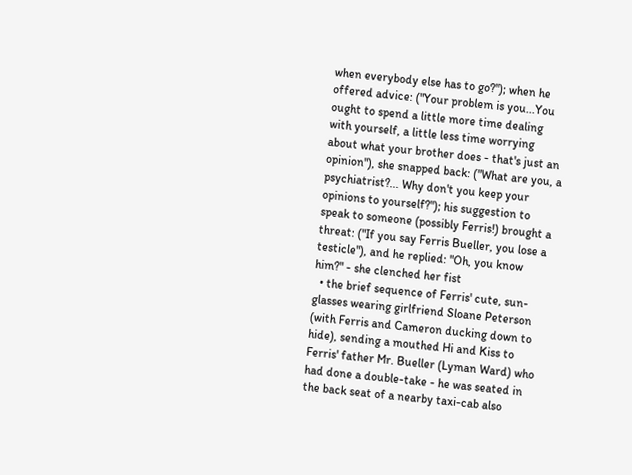when everybody else has to go?"); when he offered advice: ("Your problem is you...You ought to spend a little more time dealing with yourself, a little less time worrying about what your brother does - that's just an opinion"), she snapped back: ("What are you, a psychiatrist?... Why don't you keep your opinions to yourself?"); his suggestion to speak to someone (possibly Ferris!) brought a threat: ("If you say Ferris Bueller, you lose a testicle"), and he replied: "Oh, you know him?" - she clenched her fist
  • the brief sequence of Ferris' cute, sun-glasses wearing girlfriend Sloane Peterson (with Ferris and Cameron ducking down to hide), sending a mouthed Hi and Kiss to Ferris' father Mr. Bueller (Lyman Ward) who had done a double-take - he was seated in the back seat of a nearby taxi-cab also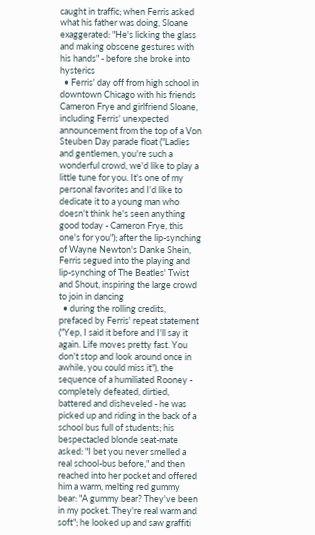caught in traffic; when Ferris asked what his father was doing, Sloane exaggerated: "He's licking the glass and making obscene gestures with his hands" - before she broke into hysterics
  • Ferris' day off from high school in downtown Chicago with his friends Cameron Frye and girlfriend Sloane, including Ferris' unexpected announcement from the top of a Von Steuben Day parade float ("Ladies and gentlemen, you're such a wonderful crowd, we'd like to play a little tune for you. It's one of my personal favorites and I'd like to dedicate it to a young man who doesn't think he's seen anything good today - Cameron Frye, this one's for you"); after the lip-synching of Wayne Newton's Danke Shein, Ferris segued into the playing and lip-synching of The Beatles' Twist and Shout, inspiring the large crowd to join in dancing
  • during the rolling credits, prefaced by Ferris' repeat statement ("Yep, I said it before and I'll say it again. Life moves pretty fast. You don't stop and look around once in awhile, you could miss it"), the sequence of a humiliated Rooney - completely defeated, dirtied, battered and disheveled - he was picked up and riding in the back of a school bus full of students; his bespectacled blonde seat-mate asked: "I bet you never smelled a real school-bus before," and then reached into her pocket and offered him a warm, melting red gummy bear: "A gummy bear? They've been in my pocket. They're real warm and soft"; he looked up and saw graffiti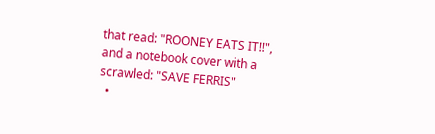that read: "ROONEY EATS IT!!", and a notebook cover with a scrawled: "SAVE FERRIS"
  •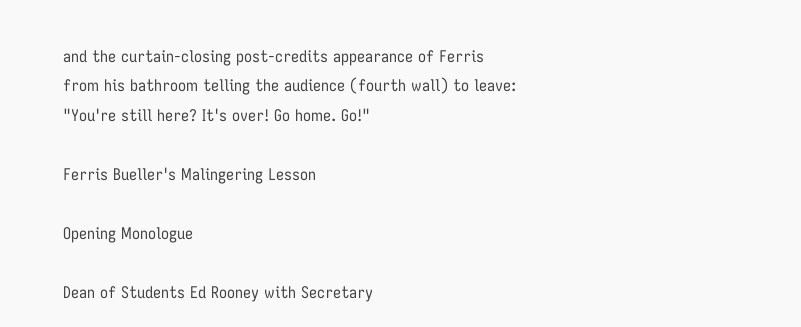and the curtain-closing post-credits appearance of Ferris from his bathroom telling the audience (fourth wall) to leave: "You're still here? It's over! Go home. Go!"

Ferris Bueller's Malingering Lesson

Opening Monologue

Dean of Students Ed Rooney with Secretary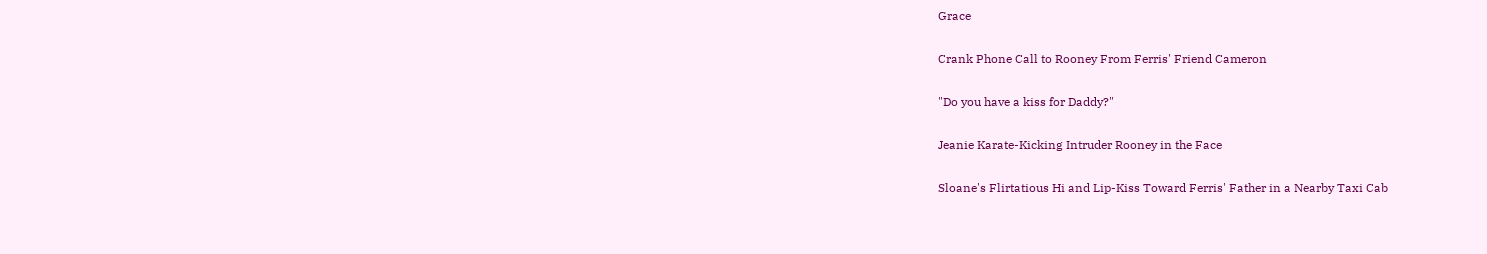Grace

Crank Phone Call to Rooney From Ferris' Friend Cameron

"Do you have a kiss for Daddy?"

Jeanie Karate-Kicking Intruder Rooney in the Face

Sloane's Flirtatious Hi and Lip-Kiss Toward Ferris' Father in a Nearby Taxi Cab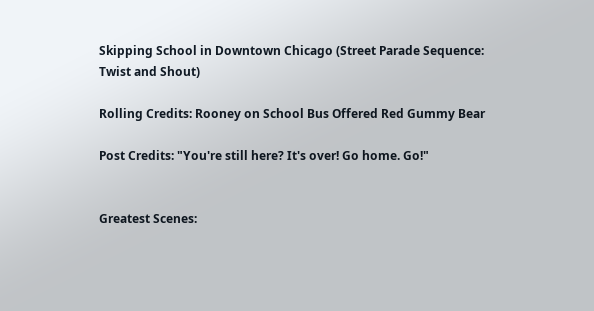Skipping School in Downtown Chicago (Street Parade Sequence: Twist and Shout)

Rolling Credits: Rooney on School Bus Offered Red Gummy Bear

Post Credits: "You're still here? It's over! Go home. Go!"


Greatest Scenes: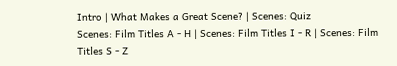Intro | What Makes a Great Scene? | Scenes: Quiz
Scenes: Film Titles A - H | Scenes: Film Titles I - R | Scenes: Film Titles S - Z